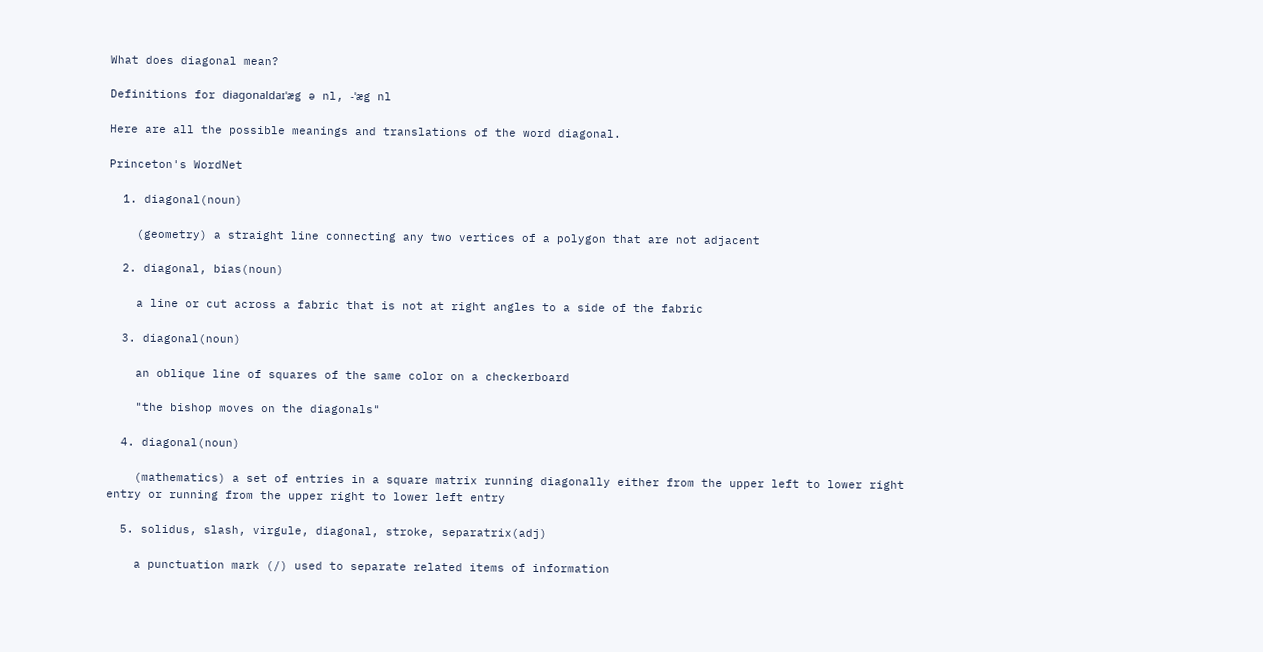What does diagonal mean?

Definitions for diagonaldaɪˈæg ə nl, -ˈæg nl

Here are all the possible meanings and translations of the word diagonal.

Princeton's WordNet

  1. diagonal(noun)

    (geometry) a straight line connecting any two vertices of a polygon that are not adjacent

  2. diagonal, bias(noun)

    a line or cut across a fabric that is not at right angles to a side of the fabric

  3. diagonal(noun)

    an oblique line of squares of the same color on a checkerboard

    "the bishop moves on the diagonals"

  4. diagonal(noun)

    (mathematics) a set of entries in a square matrix running diagonally either from the upper left to lower right entry or running from the upper right to lower left entry

  5. solidus, slash, virgule, diagonal, stroke, separatrix(adj)

    a punctuation mark (/) used to separate related items of information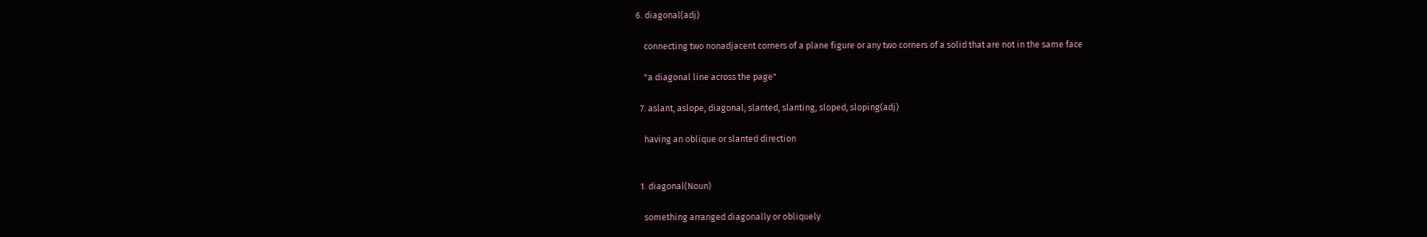6. diagonal(adj)

    connecting two nonadjacent corners of a plane figure or any two corners of a solid that are not in the same face

    "a diagonal line across the page"

  7. aslant, aslope, diagonal, slanted, slanting, sloped, sloping(adj)

    having an oblique or slanted direction


  1. diagonal(Noun)

    something arranged diagonally or obliquely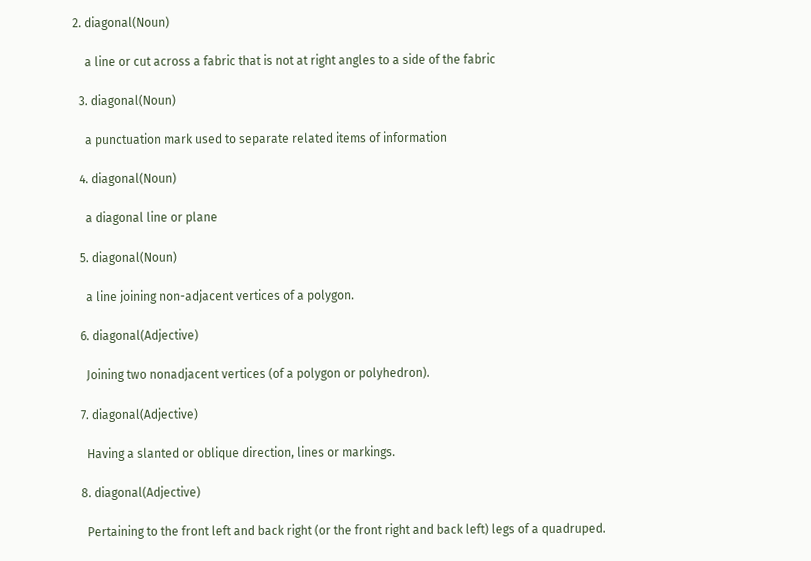2. diagonal(Noun)

    a line or cut across a fabric that is not at right angles to a side of the fabric

  3. diagonal(Noun)

    a punctuation mark used to separate related items of information

  4. diagonal(Noun)

    a diagonal line or plane

  5. diagonal(Noun)

    a line joining non-adjacent vertices of a polygon.

  6. diagonal(Adjective)

    Joining two nonadjacent vertices (of a polygon or polyhedron).

  7. diagonal(Adjective)

    Having a slanted or oblique direction, lines or markings.

  8. diagonal(Adjective)

    Pertaining to the front left and back right (or the front right and back left) legs of a quadruped.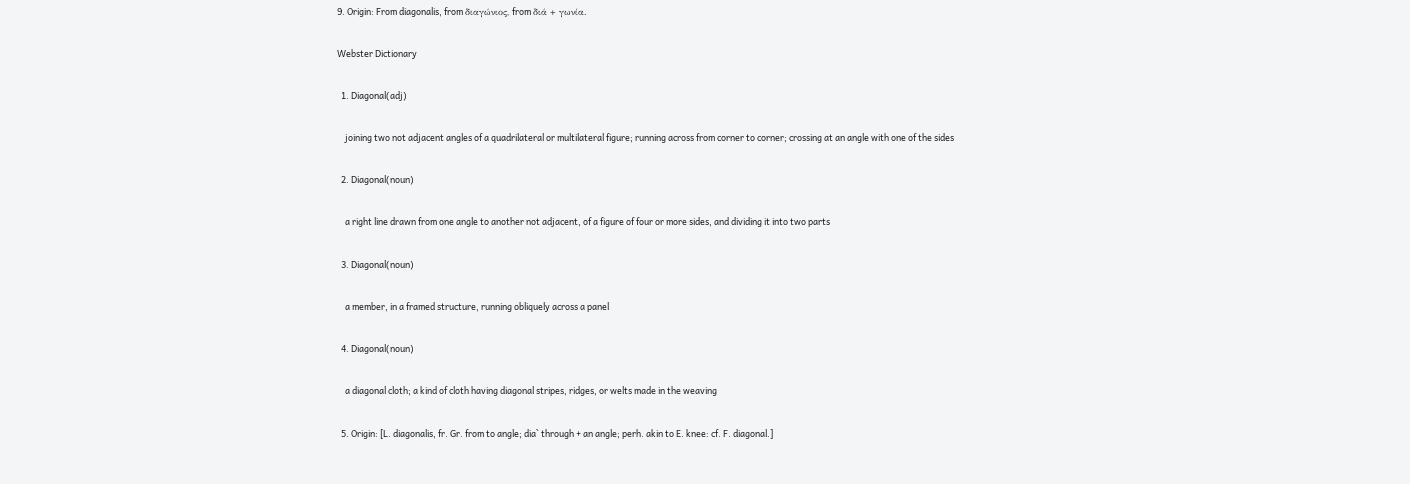9. Origin: From diagonalis, from διαγώνιος, from διά + γωνία.

Webster Dictionary

  1. Diagonal(adj)

    joining two not adjacent angles of a quadrilateral or multilateral figure; running across from corner to corner; crossing at an angle with one of the sides

  2. Diagonal(noun)

    a right line drawn from one angle to another not adjacent, of a figure of four or more sides, and dividing it into two parts

  3. Diagonal(noun)

    a member, in a framed structure, running obliquely across a panel

  4. Diagonal(noun)

    a diagonal cloth; a kind of cloth having diagonal stripes, ridges, or welts made in the weaving

  5. Origin: [L. diagonalis, fr. Gr. from to angle; dia` through + an angle; perh. akin to E. knee: cf. F. diagonal.]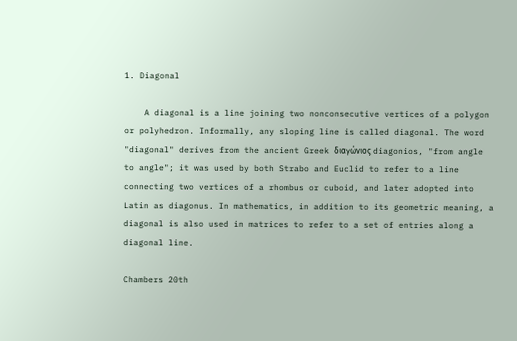1. Diagonal

    A diagonal is a line joining two nonconsecutive vertices of a polygon or polyhedron. Informally, any sloping line is called diagonal. The word "diagonal" derives from the ancient Greek διαγώνιος diagonios, "from angle to angle"; it was used by both Strabo and Euclid to refer to a line connecting two vertices of a rhombus or cuboid, and later adopted into Latin as diagonus. In mathematics, in addition to its geometric meaning, a diagonal is also used in matrices to refer to a set of entries along a diagonal line.

Chambers 20th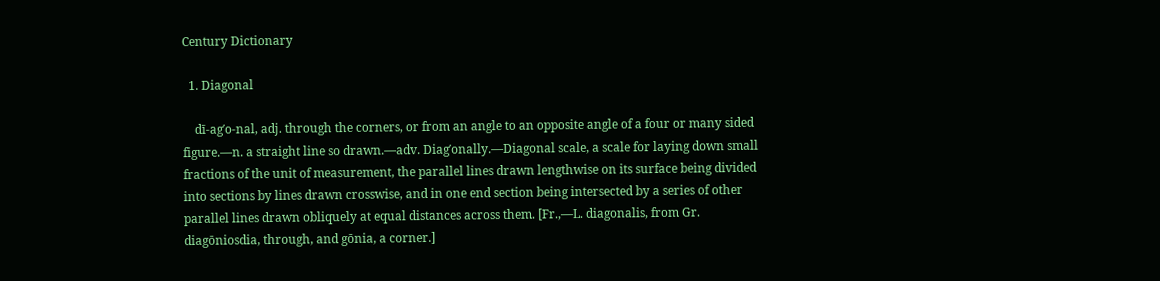Century Dictionary

  1. Diagonal

    dī-ag′o-nal, adj. through the corners, or from an angle to an opposite angle of a four or many sided figure.—n. a straight line so drawn.—adv. Diag′onally.—Diagonal scale, a scale for laying down small fractions of the unit of measurement, the parallel lines drawn lengthwise on its surface being divided into sections by lines drawn crosswise, and in one end section being intersected by a series of other parallel lines drawn obliquely at equal distances across them. [Fr.,—L. diagonalis, from Gr. diagōniosdia, through, and gōnia, a corner.]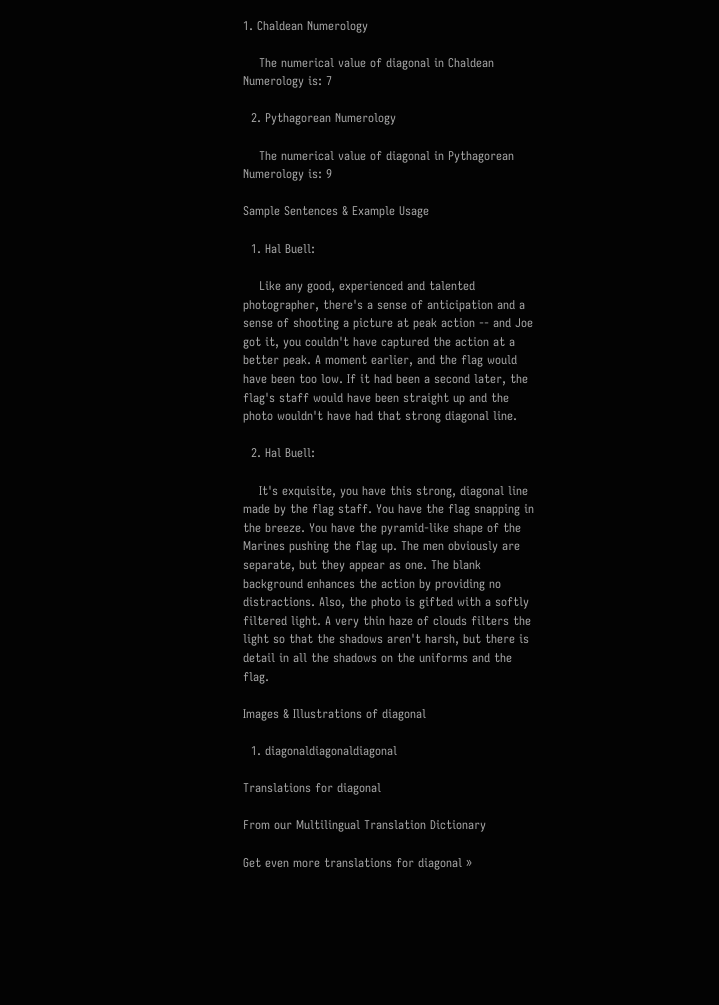1. Chaldean Numerology

    The numerical value of diagonal in Chaldean Numerology is: 7

  2. Pythagorean Numerology

    The numerical value of diagonal in Pythagorean Numerology is: 9

Sample Sentences & Example Usage

  1. Hal Buell:

    Like any good, experienced and talented photographer, there's a sense of anticipation and a sense of shooting a picture at peak action -- and Joe got it, you couldn't have captured the action at a better peak. A moment earlier, and the flag would have been too low. If it had been a second later, the flag's staff would have been straight up and the photo wouldn't have had that strong diagonal line.

  2. Hal Buell:

    It's exquisite, you have this strong, diagonal line made by the flag staff. You have the flag snapping in the breeze. You have the pyramid-like shape of the Marines pushing the flag up. The men obviously are separate, but they appear as one. The blank background enhances the action by providing no distractions. Also, the photo is gifted with a softly filtered light. A very thin haze of clouds filters the light so that the shadows aren't harsh, but there is detail in all the shadows on the uniforms and the flag.

Images & Illustrations of diagonal

  1. diagonaldiagonaldiagonal

Translations for diagonal

From our Multilingual Translation Dictionary

Get even more translations for diagonal »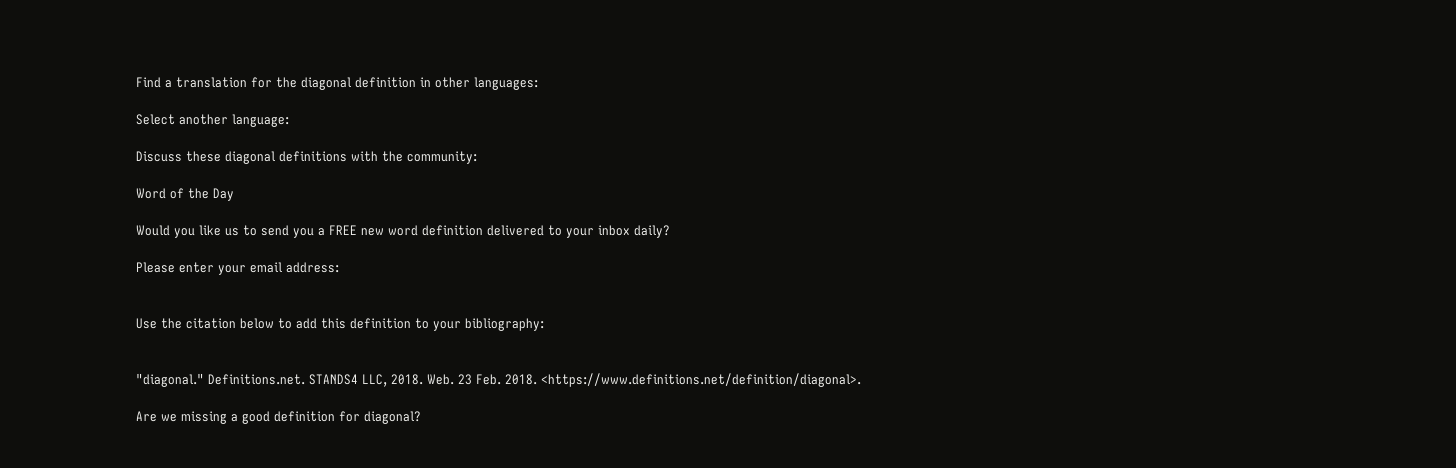Find a translation for the diagonal definition in other languages:

Select another language:

Discuss these diagonal definitions with the community:

Word of the Day

Would you like us to send you a FREE new word definition delivered to your inbox daily?

Please enter your email address:


Use the citation below to add this definition to your bibliography:


"diagonal." Definitions.net. STANDS4 LLC, 2018. Web. 23 Feb. 2018. <https://www.definitions.net/definition/diagonal>.

Are we missing a good definition for diagonal?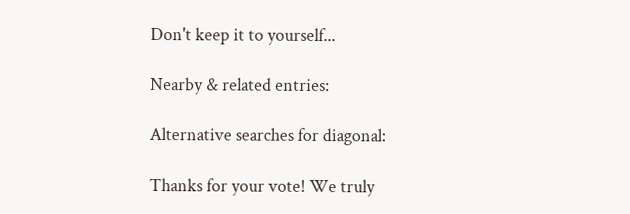Don't keep it to yourself...

Nearby & related entries:

Alternative searches for diagonal:

Thanks for your vote! We truly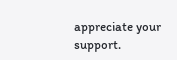appreciate your support.